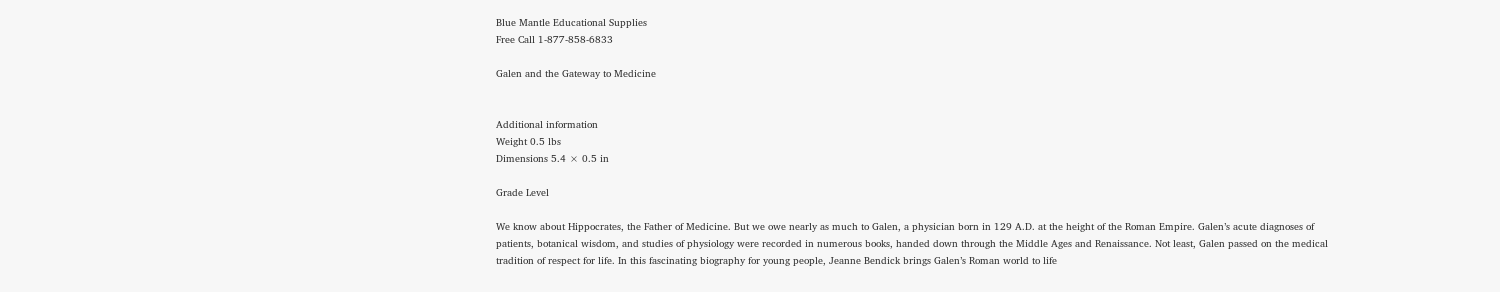Blue Mantle Educational Supplies
Free Call 1-877-858-6833

Galen and the Gateway to Medicine


Additional information
Weight 0.5 lbs
Dimensions 5.4 × 0.5 in

Grade Level

We know about Hippocrates, the Father of Medicine. But we owe nearly as much to Galen, a physician born in 129 A.D. at the height of the Roman Empire. Galen’s acute diagnoses of patients, botanical wisdom, and studies of physiology were recorded in numerous books, handed down through the Middle Ages and Renaissance. Not least, Galen passed on the medical tradition of respect for life. In this fascinating biography for young people, Jeanne Bendick brings Galen’s Roman world to life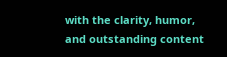with the clarity, humor, and outstanding content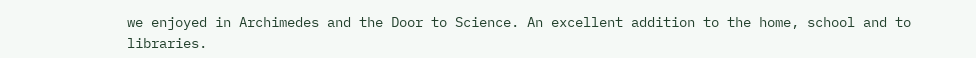we enjoyed in Archimedes and the Door to Science. An excellent addition to the home, school and to libraries.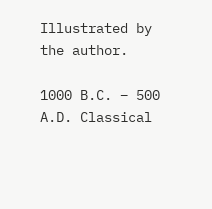Illustrated by the author.

1000 B.C. – 500 A.D. Classical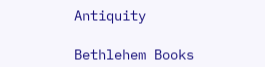Antiquity

Bethlehem Books